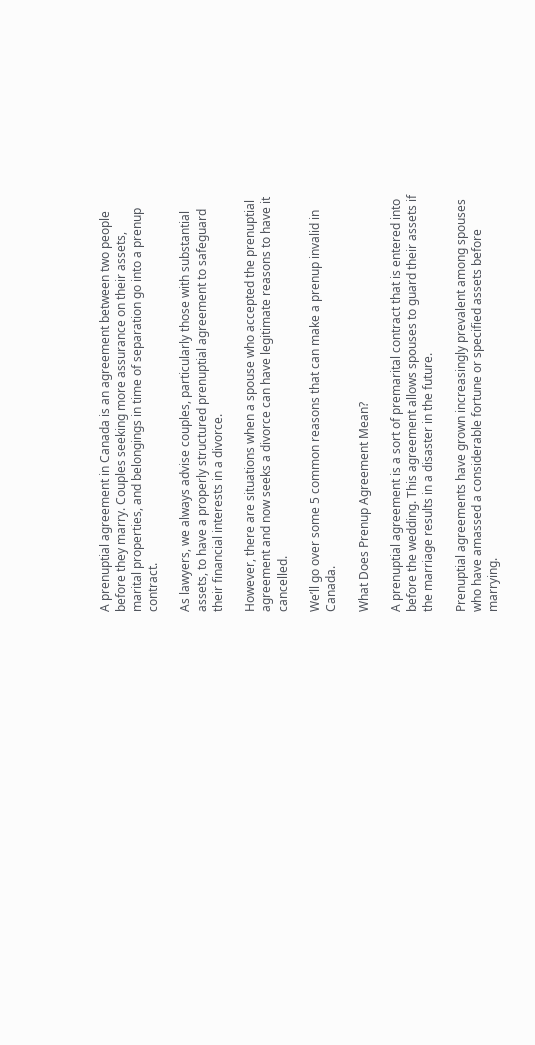A prenuptial agreement in Canada is an agreement between two people before they marry. Couples seeking more assurance on their assets, marital properties, and belongings in time of separation go into a prenup contract.

As lawyers, we always advise couples, particularly those with substantial assets, to have a properly structured prenuptial agreement to safeguard their financial interests in a divorce.

However, there are situations when a spouse who accepted the prenuptial agreement and now seeks a divorce can have legitimate reasons to have it cancelled.

We’ll go over some 5 common reasons that can make a prenup invalid in Canada.

What Does Prenup Agreement Mean?

A prenuptial agreement is a sort of premarital contract that is entered into before the wedding. This agreement allows spouses to guard their assets if the marriage results in a disaster in the future.

Prenuptial agreements have grown increasingly prevalent among spouses who have amassed a considerable fortune or specified assets before marrying.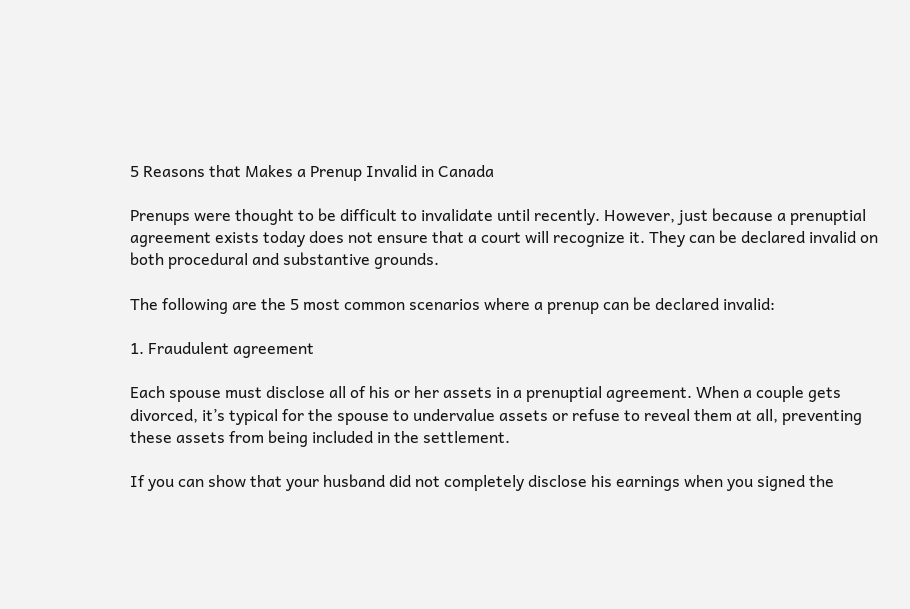5 Reasons that Makes a Prenup Invalid in Canada

Prenups were thought to be difficult to invalidate until recently. However, just because a prenuptial agreement exists today does not ensure that a court will recognize it. They can be declared invalid on both procedural and substantive grounds.

The following are the 5 most common scenarios where a prenup can be declared invalid:

1. Fraudulent agreement

Each spouse must disclose all of his or her assets in a prenuptial agreement. When a couple gets divorced, it’s typical for the spouse to undervalue assets or refuse to reveal them at all, preventing these assets from being included in the settlement.

If you can show that your husband did not completely disclose his earnings when you signed the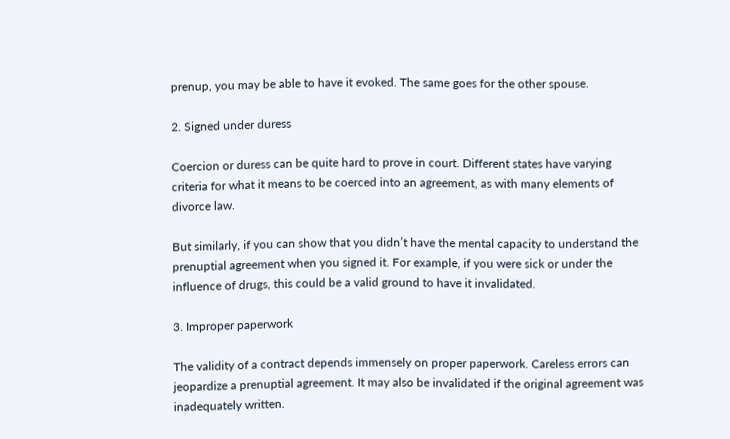prenup, you may be able to have it evoked. The same goes for the other spouse.

2. Signed under duress

Coercion or duress can be quite hard to prove in court. Different states have varying criteria for what it means to be coerced into an agreement, as with many elements of divorce law.

But similarly, if you can show that you didn’t have the mental capacity to understand the prenuptial agreement when you signed it. For example, if you were sick or under the influence of drugs, this could be a valid ground to have it invalidated.

3. Improper paperwork

The validity of a contract depends immensely on proper paperwork. Careless errors can jeopardize a prenuptial agreement. It may also be invalidated if the original agreement was inadequately written.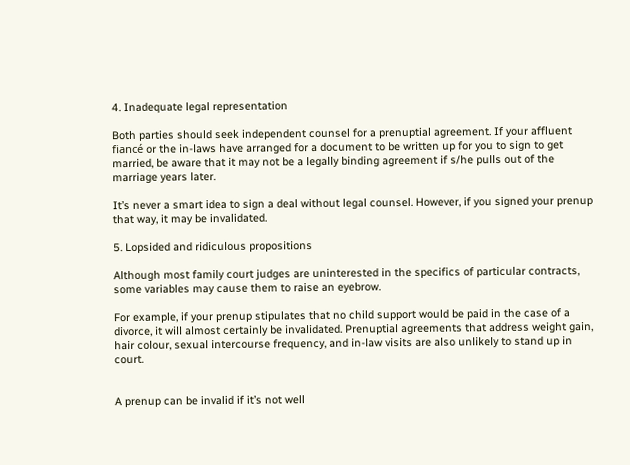4. Inadequate legal representation

Both parties should seek independent counsel for a prenuptial agreement. If your affluent fiancé or the in-laws have arranged for a document to be written up for you to sign to get married, be aware that it may not be a legally binding agreement if s/he pulls out of the marriage years later.

It’s never a smart idea to sign a deal without legal counsel. However, if you signed your prenup that way, it may be invalidated.

5. Lopsided and ridiculous propositions

Although most family court judges are uninterested in the specifics of particular contracts, some variables may cause them to raise an eyebrow.

For example, if your prenup stipulates that no child support would be paid in the case of a divorce, it will almost certainly be invalidated. Prenuptial agreements that address weight gain, hair colour, sexual intercourse frequency, and in-law visits are also unlikely to stand up in court.


A prenup can be invalid if it’s not well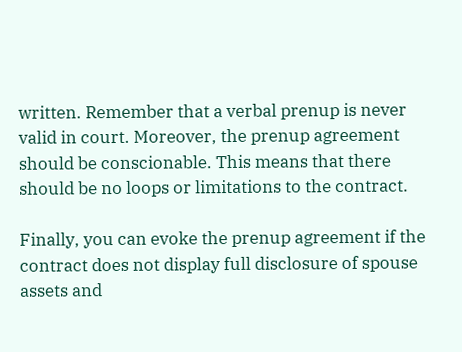written. Remember that a verbal prenup is never valid in court. Moreover, the prenup agreement should be conscionable. This means that there should be no loops or limitations to the contract.

Finally, you can evoke the prenup agreement if the contract does not display full disclosure of spouse assets and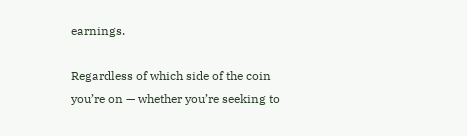earnings.

Regardless of which side of the coin you’re on — whether you’re seeking to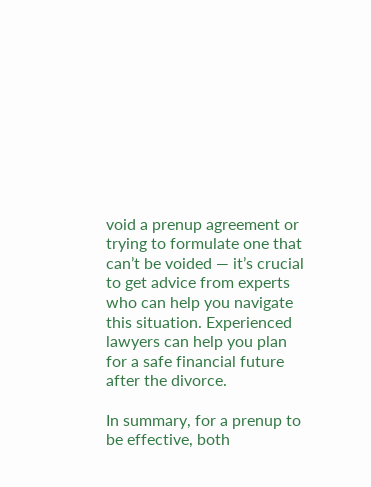void a prenup agreement or trying to formulate one that can’t be voided — it’s crucial to get advice from experts who can help you navigate this situation. Experienced lawyers can help you plan for a safe financial future after the divorce.

In summary, for a prenup to be effective, both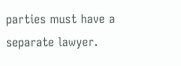parties must have a separate lawyer.